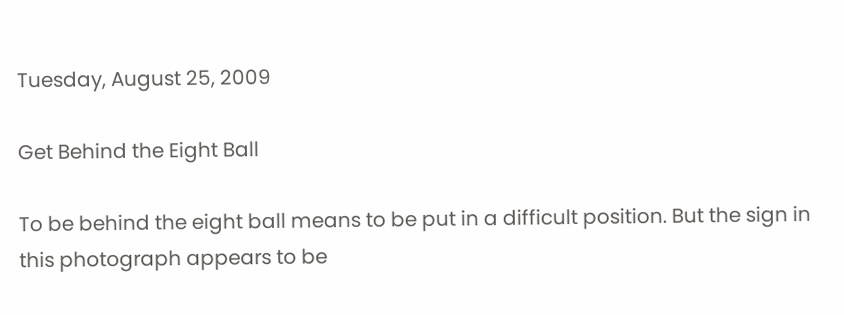Tuesday, August 25, 2009

Get Behind the Eight Ball

To be behind the eight ball means to be put in a difficult position. But the sign in this photograph appears to be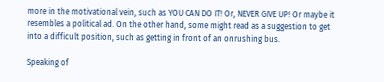more in the motivational vein, such as YOU CAN DO IT! Or, NEVER GIVE UP! Or maybe it resembles a political ad. On the other hand, some might read as a suggestion to get into a difficult position, such as getting in front of an onrushing bus.

Speaking of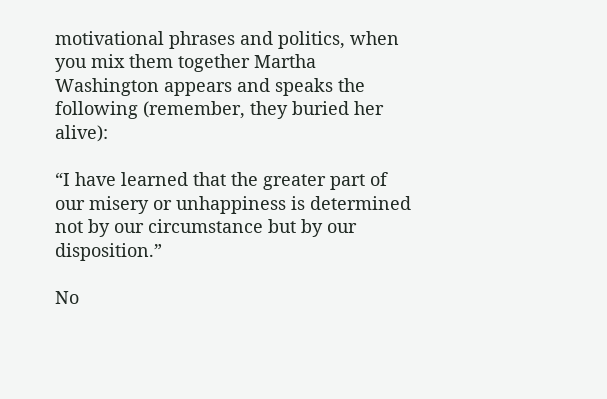motivational phrases and politics, when you mix them together Martha Washington appears and speaks the following (remember, they buried her alive):

“I have learned that the greater part of our misery or unhappiness is determined not by our circumstance but by our disposition.”

No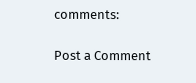comments:

Post a Comment